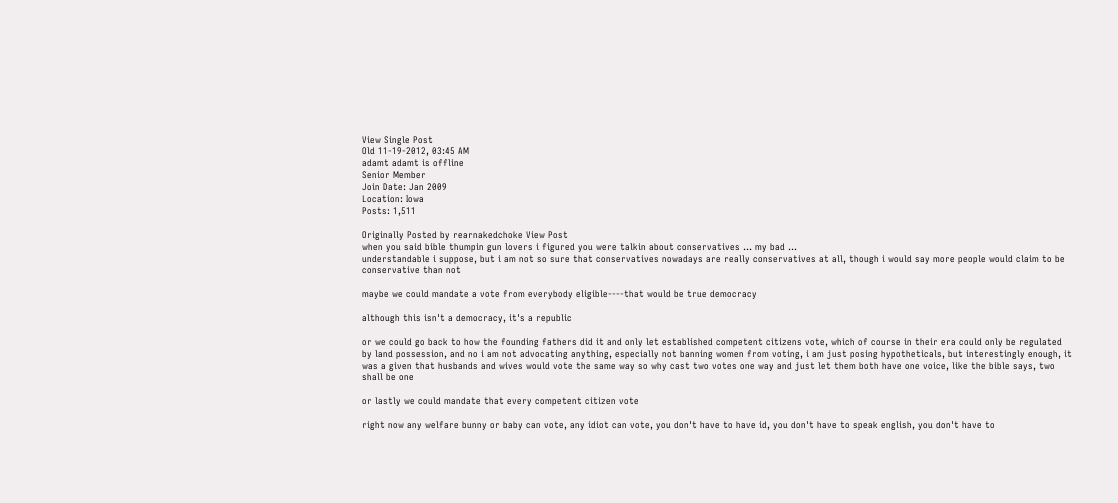View Single Post
Old 11-19-2012, 03:45 AM
adamt adamt is offline
Senior Member
Join Date: Jan 2009
Location: Iowa
Posts: 1,511

Originally Posted by rearnakedchoke View Post
when you said bible thumpin gun lovers i figured you were talkin about conservatives ... my bad ...
understandable i suppose, but i am not so sure that conservatives nowadays are really conservatives at all, though i would say more people would claim to be conservative than not

maybe we could mandate a vote from everybody eligible----that would be true democracy

although this isn't a democracy, it's a republic

or we could go back to how the founding fathers did it and only let established competent citizens vote, which of course in their era could only be regulated by land possession, and no i am not advocating anything, especially not banning women from voting, i am just posing hypotheticals, but interestingly enough, it was a given that husbands and wives would vote the same way so why cast two votes one way and just let them both have one voice, like the bible says, two shall be one

or lastly we could mandate that every competent citizen vote

right now any welfare bunny or baby can vote, any idiot can vote, you don't have to have id, you don't have to speak english, you don't have to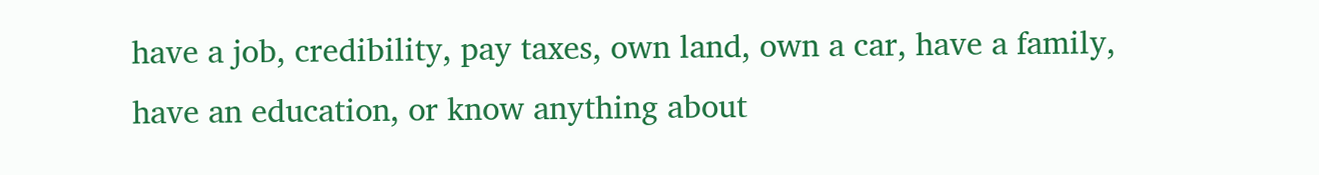have a job, credibility, pay taxes, own land, own a car, have a family, have an education, or know anything about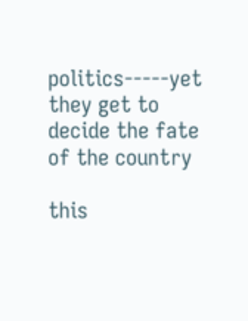politics-----yet they get to decide the fate of the country

this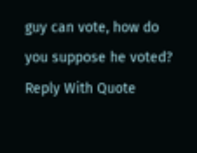guy can vote, how do you suppose he voted?
Reply With Quote